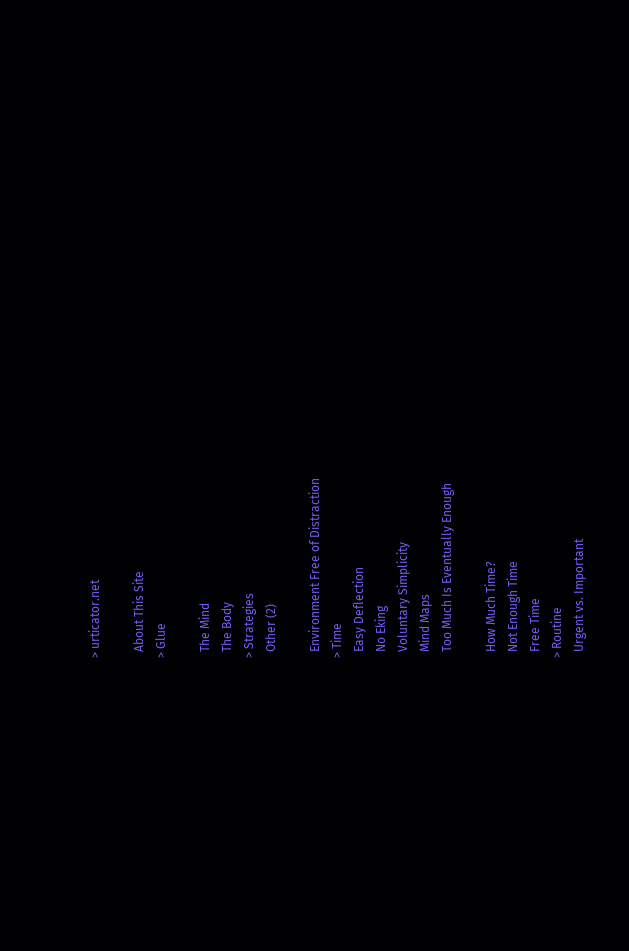> urticator.net

  About This Site
> Glue

  The Mind
  The Body
> Strategies
  Other (2)

  Environment Free of Distraction
> Time
  Easy Deflection
  No Eking
  Voluntary Simplicity
  Mind Maps
  Too Much Is Eventually Enough

  How Much Time?
  Not Enough Time
  Free Time
> Routine
  Urgent vs. Important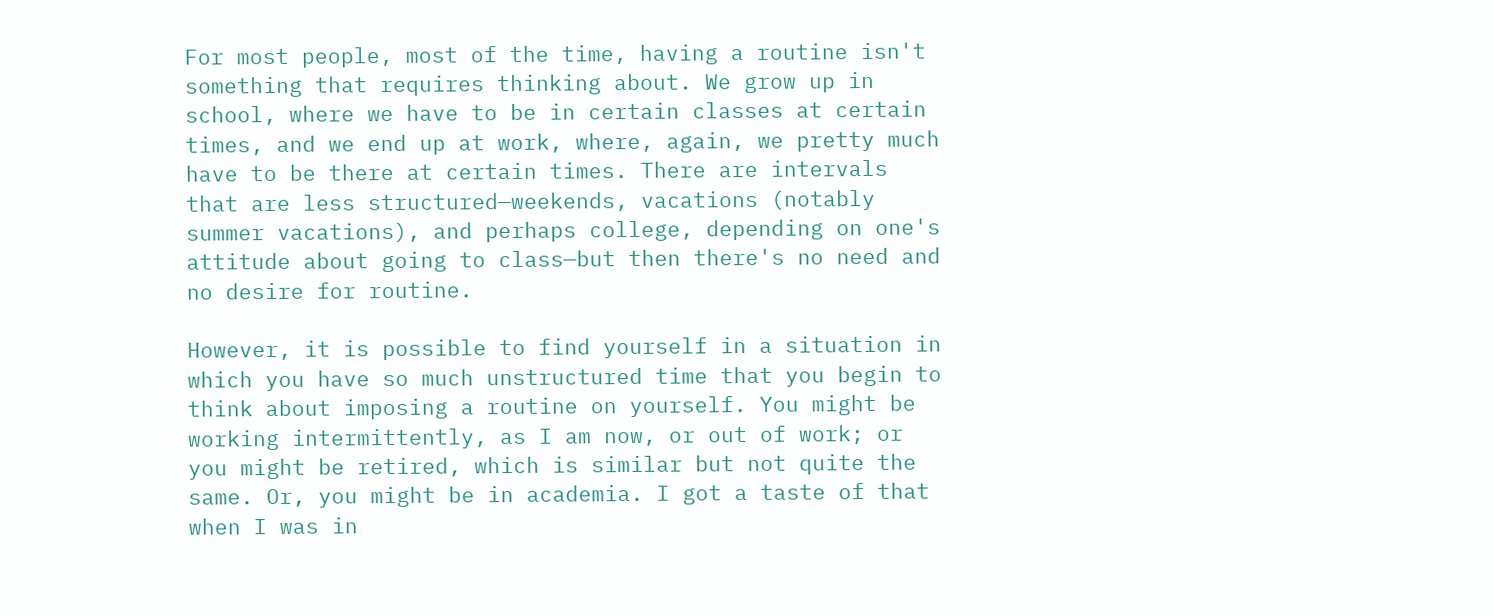For most people, most of the time, having a routine isn't something that requires thinking about. We grow up in school, where we have to be in certain classes at certain times, and we end up at work, where, again, we pretty much have to be there at certain times. There are intervals that are less structured—weekends, vacations (notably summer vacations), and perhaps college, depending on one's attitude about going to class—but then there's no need and no desire for routine.

However, it is possible to find yourself in a situation in which you have so much unstructured time that you begin to think about imposing a routine on yourself. You might be working intermittently, as I am now, or out of work; or you might be retired, which is similar but not quite the same. Or, you might be in academia. I got a taste of that when I was in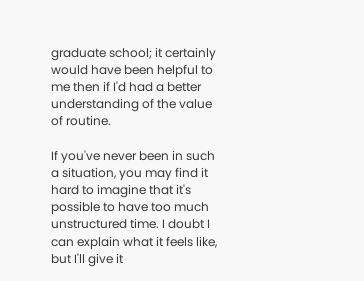graduate school; it certainly would have been helpful to me then if I'd had a better understanding of the value of routine.

If you've never been in such a situation, you may find it hard to imagine that it's possible to have too much unstructured time. I doubt I can explain what it feels like, but I'll give it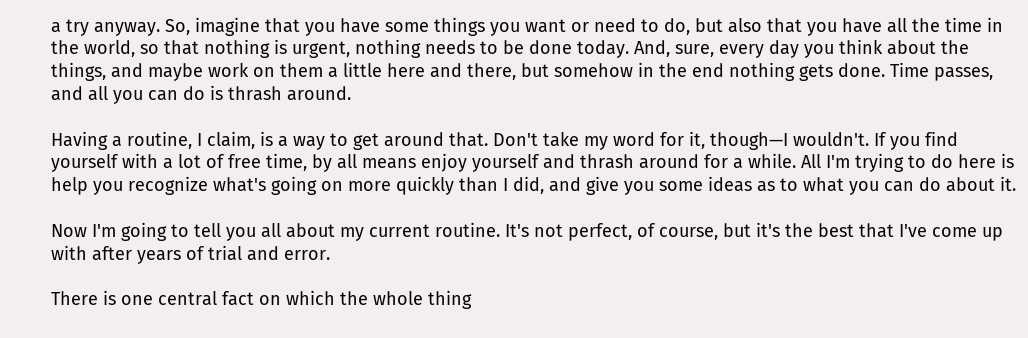a try anyway. So, imagine that you have some things you want or need to do, but also that you have all the time in the world, so that nothing is urgent, nothing needs to be done today. And, sure, every day you think about the things, and maybe work on them a little here and there, but somehow in the end nothing gets done. Time passes, and all you can do is thrash around.

Having a routine, I claim, is a way to get around that. Don't take my word for it, though—I wouldn't. If you find yourself with a lot of free time, by all means enjoy yourself and thrash around for a while. All I'm trying to do here is help you recognize what's going on more quickly than I did, and give you some ideas as to what you can do about it.

Now I'm going to tell you all about my current routine. It's not perfect, of course, but it's the best that I've come up with after years of trial and error.

There is one central fact on which the whole thing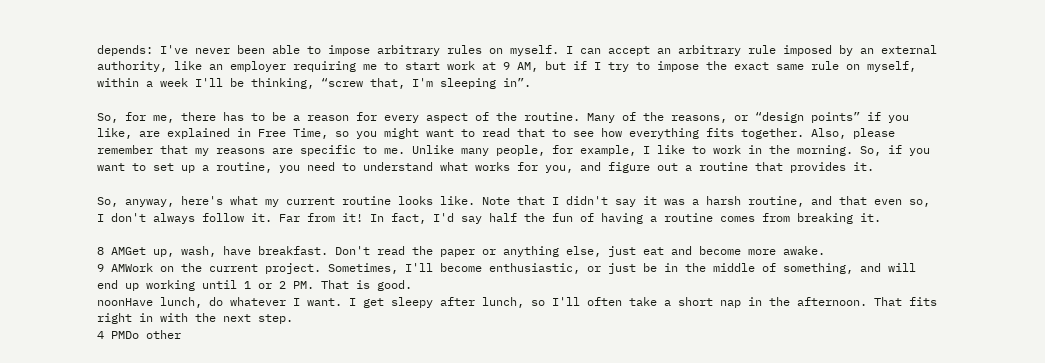depends: I've never been able to impose arbitrary rules on myself. I can accept an arbitrary rule imposed by an external authority, like an employer requiring me to start work at 9 AM, but if I try to impose the exact same rule on myself, within a week I'll be thinking, “screw that, I'm sleeping in”.

So, for me, there has to be a reason for every aspect of the routine. Many of the reasons, or “design points” if you like, are explained in Free Time, so you might want to read that to see how everything fits together. Also, please remember that my reasons are specific to me. Unlike many people, for example, I like to work in the morning. So, if you want to set up a routine, you need to understand what works for you, and figure out a routine that provides it.

So, anyway, here's what my current routine looks like. Note that I didn't say it was a harsh routine, and that even so, I don't always follow it. Far from it! In fact, I'd say half the fun of having a routine comes from breaking it.

8 AMGet up, wash, have breakfast. Don't read the paper or anything else, just eat and become more awake.
9 AMWork on the current project. Sometimes, I'll become enthusiastic, or just be in the middle of something, and will end up working until 1 or 2 PM. That is good.
noonHave lunch, do whatever I want. I get sleepy after lunch, so I'll often take a short nap in the afternoon. That fits right in with the next step.
4 PMDo other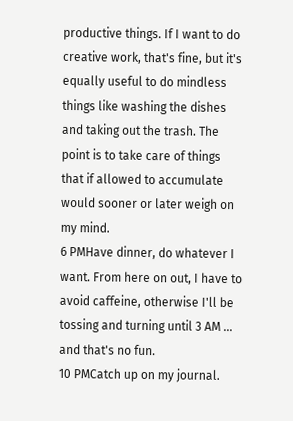productive things. If I want to do creative work, that's fine, but it's equally useful to do mindless things like washing the dishes and taking out the trash. The point is to take care of things that if allowed to accumulate would sooner or later weigh on my mind.
6 PMHave dinner, do whatever I want. From here on out, I have to avoid caffeine, otherwise I'll be tossing and turning until 3 AM … and that's no fun.
10 PMCatch up on my journal.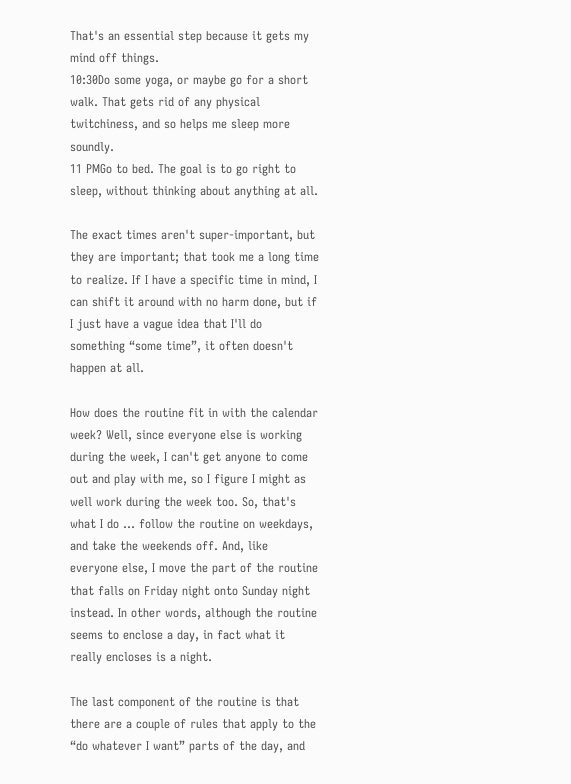That's an essential step because it gets my mind off things.
10:30Do some yoga, or maybe go for a short walk. That gets rid of any physical twitchiness, and so helps me sleep more soundly.
11 PMGo to bed. The goal is to go right to sleep, without thinking about anything at all.

The exact times aren't super-important, but they are important; that took me a long time to realize. If I have a specific time in mind, I can shift it around with no harm done, but if I just have a vague idea that I'll do something “some time”, it often doesn't happen at all.

How does the routine fit in with the calendar week? Well, since everyone else is working during the week, I can't get anyone to come out and play with me, so I figure I might as well work during the week too. So, that's what I do … follow the routine on weekdays, and take the weekends off. And, like everyone else, I move the part of the routine that falls on Friday night onto Sunday night instead. In other words, although the routine seems to enclose a day, in fact what it really encloses is a night.

The last component of the routine is that there are a couple of rules that apply to the “do whatever I want” parts of the day, and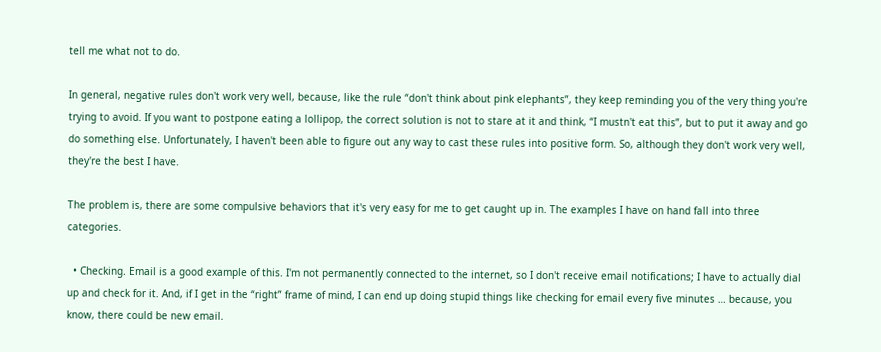tell me what not to do.

In general, negative rules don't work very well, because, like the rule “don't think about pink elephants”, they keep reminding you of the very thing you're trying to avoid. If you want to postpone eating a lollipop, the correct solution is not to stare at it and think, “I mustn't eat this”, but to put it away and go do something else. Unfortunately, I haven't been able to figure out any way to cast these rules into positive form. So, although they don't work very well, they're the best I have.

The problem is, there are some compulsive behaviors that it's very easy for me to get caught up in. The examples I have on hand fall into three categories.

  • Checking. Email is a good example of this. I'm not permanently connected to the internet, so I don't receive email notifications; I have to actually dial up and check for it. And, if I get in the “right” frame of mind, I can end up doing stupid things like checking for email every five minutes … because, you know, there could be new email.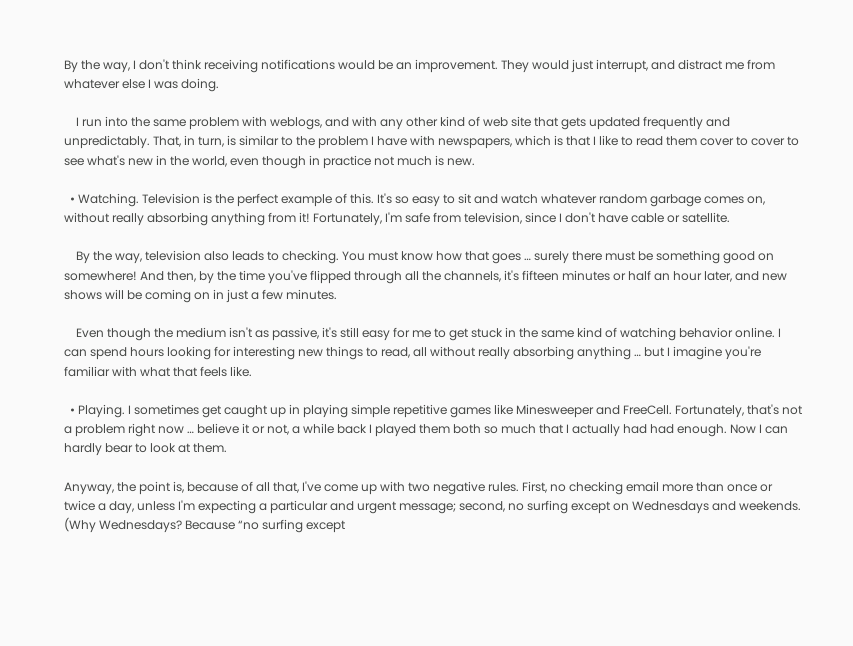By the way, I don't think receiving notifications would be an improvement. They would just interrupt, and distract me from whatever else I was doing.

    I run into the same problem with weblogs, and with any other kind of web site that gets updated frequently and unpredictably. That, in turn, is similar to the problem I have with newspapers, which is that I like to read them cover to cover to see what's new in the world, even though in practice not much is new.

  • Watching. Television is the perfect example of this. It's so easy to sit and watch whatever random garbage comes on, without really absorbing anything from it! Fortunately, I'm safe from television, since I don't have cable or satellite.

    By the way, television also leads to checking. You must know how that goes … surely there must be something good on somewhere! And then, by the time you've flipped through all the channels, it's fifteen minutes or half an hour later, and new shows will be coming on in just a few minutes.

    Even though the medium isn't as passive, it's still easy for me to get stuck in the same kind of watching behavior online. I can spend hours looking for interesting new things to read, all without really absorbing anything … but I imagine you're familiar with what that feels like.

  • Playing. I sometimes get caught up in playing simple repetitive games like Minesweeper and FreeCell. Fortunately, that's not a problem right now … believe it or not, a while back I played them both so much that I actually had had enough. Now I can hardly bear to look at them.

Anyway, the point is, because of all that, I've come up with two negative rules. First, no checking email more than once or twice a day, unless I'm expecting a particular and urgent message; second, no surfing except on Wednesdays and weekends. (Why Wednesdays? Because “no surfing except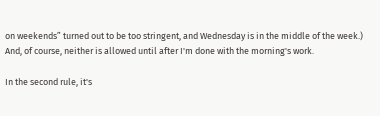on weekends” turned out to be too stringent, and Wednesday is in the middle of the week.) And, of course, neither is allowed until after I'm done with the morning's work.

In the second rule, it's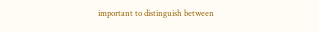important to distinguish between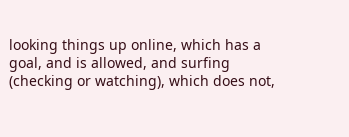looking things up online, which has a goal, and is allowed, and surfing (checking or watching), which does not,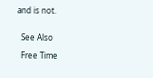and is not.


  See Also

  Free Time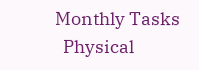Monthly Tasks
  Physical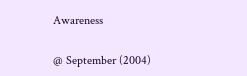Awareness

@ September (2004)